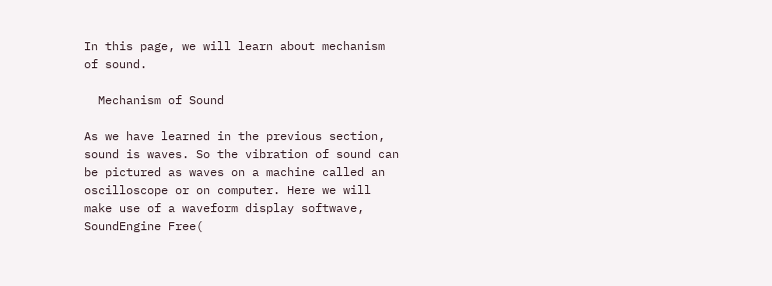In this page, we will learn about mechanism of sound.

  Mechanism of Sound

As we have learned in the previous section, sound is waves. So the vibration of sound can be pictured as waves on a machine called an oscilloscope or on computer. Here we will make use of a waveform display softwave, SoundEngine Free(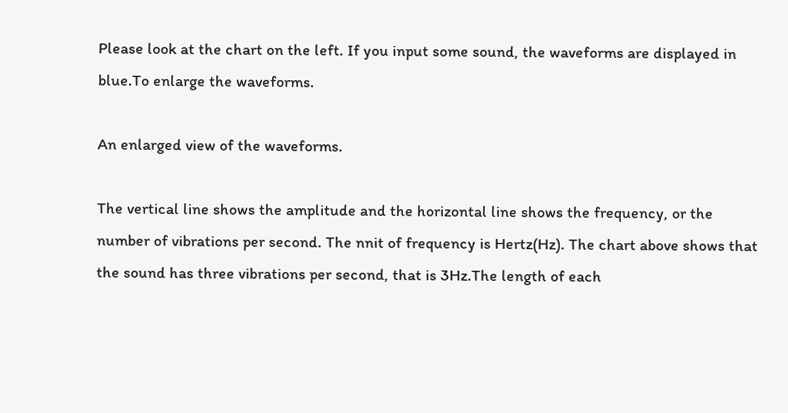Please look at the chart on the left. If you input some sound, the waveforms are displayed in blue.To enlarge the waveforms.

An enlarged view of the waveforms.

The vertical line shows the amplitude and the horizontal line shows the frequency, or the number of vibrations per second. The nnit of frequency is Hertz(Hz). The chart above shows that the sound has three vibrations per second, that is 3Hz.The length of each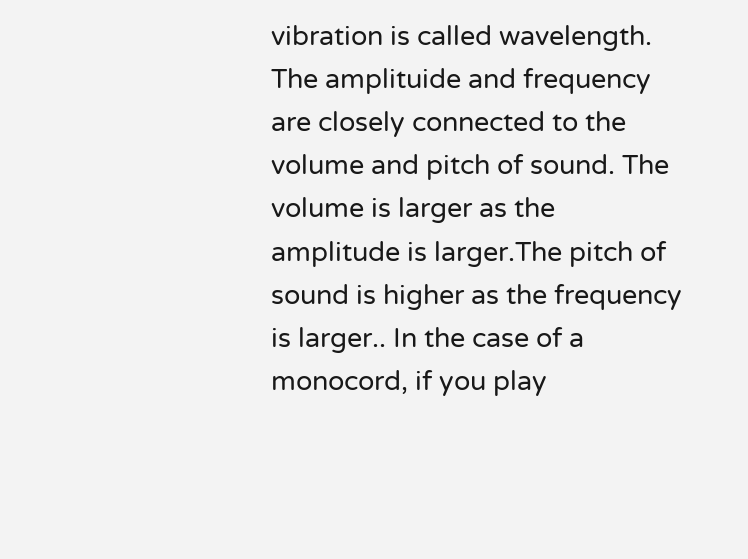vibration is called wavelength.
The amplituide and frequency are closely connected to the volume and pitch of sound. The volume is larger as the amplitude is larger.The pitch of sound is higher as the frequency is larger.. In the case of a monocord, if you play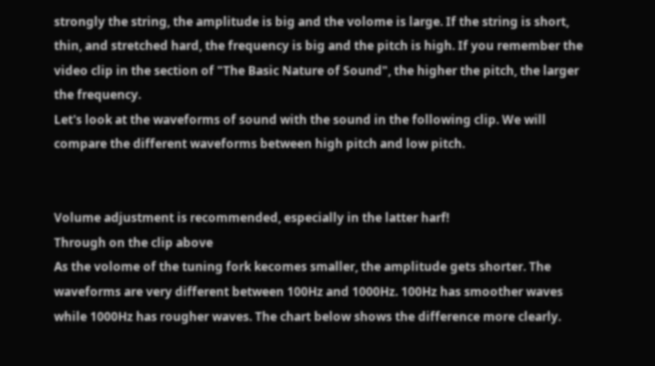strongly the string, the amplitude is big and the volome is large. If the string is short, thin, and stretched hard, the frequency is big and the pitch is high. If you remember the video clip in the section of "The Basic Nature of Sound", the higher the pitch, the larger the frequency.
Let's look at the waveforms of sound with the sound in the following clip. We will compare the different waveforms between high pitch and low pitch.


Volume adjustment is recommended, especially in the latter harf!
Through on the clip above
As the volome of the tuning fork kecomes smaller, the amplitude gets shorter. The waveforms are very different between 100Hz and 1000Hz. 100Hz has smoother waves while 1000Hz has rougher waves. The chart below shows the difference more clearly.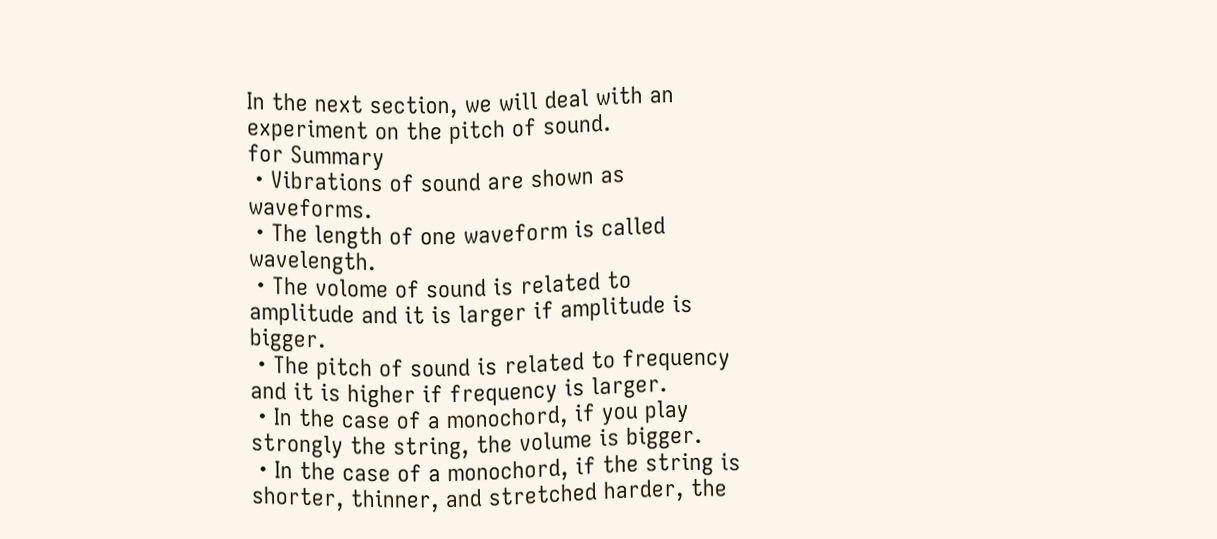In the next section, we will deal with an experiment on the pitch of sound.
for Summary
・Vibrations of sound are shown as waveforms.
・The length of one waveform is called wavelength.
・The volome of sound is related to amplitude and it is larger if amplitude is bigger.
・The pitch of sound is related to frequency and it is higher if frequency is larger.
・In the case of a monochord, if you play strongly the string, the volume is bigger.
・In the case of a monochord, if the string is shorter, thinner, and stretched harder, the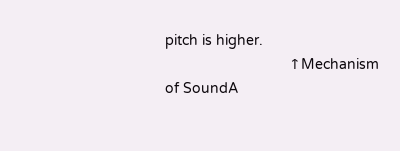pitch is higher.
                               ↑Mechanism of SoundA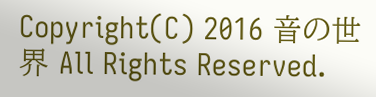Copyright(C) 2016 音の世界 All Rights Reserved.